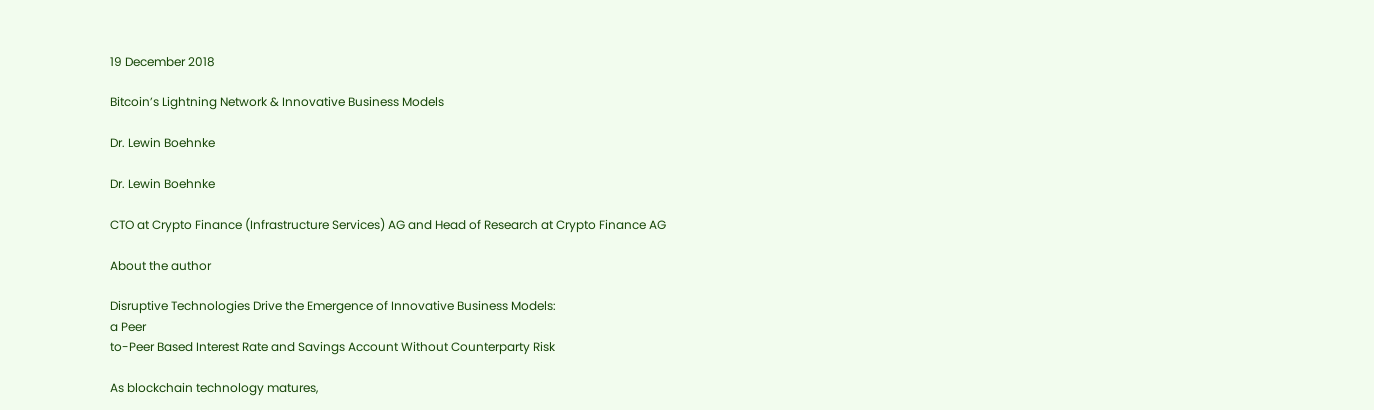19 December 2018

Bitcoin’s Lightning Network & Innovative Business Models

Dr. Lewin Boehnke

Dr. Lewin Boehnke

CTO at Crypto Finance (Infrastructure Services) AG and Head of Research at Crypto Finance AG

About the author

Disruptive Technologies Drive the Emergence of Innovative Business Models:
a Peer
to-Peer Based Interest Rate and Savings Account Without Counterparty Risk

As blockchain technology matures,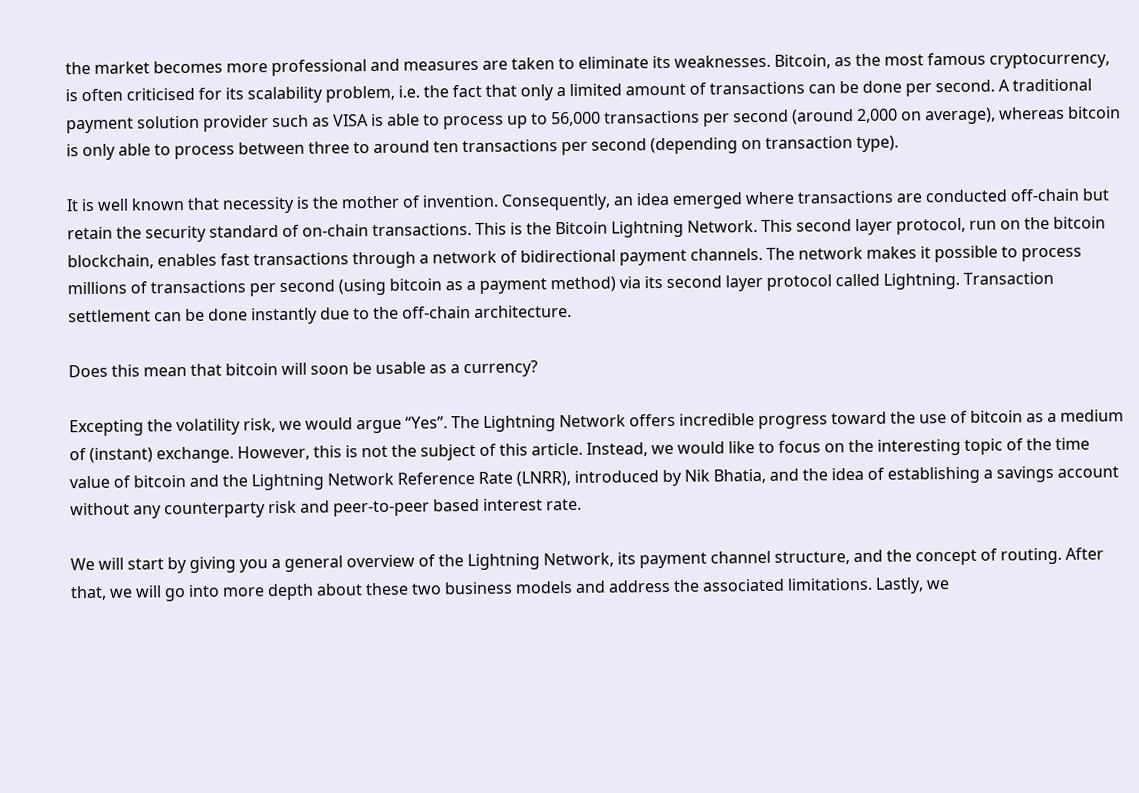the market becomes more professional and measures are taken to eliminate its weaknesses. Bitcoin, as the most famous cryptocurrency, is often criticised for its scalability problem, i.e. the fact that only a limited amount of transactions can be done per second. A traditional payment solution provider such as VISA is able to process up to 56,000 transactions per second (around 2,000 on average), whereas bitcoin is only able to process between three to around ten transactions per second (depending on transaction type).

It is well known that necessity is the mother of invention. Consequently, an idea emerged where transactions are conducted off-chain but retain the security standard of on-chain transactions. This is the Bitcoin Lightning Network. This second layer protocol, run on the bitcoin blockchain, enables fast transactions through a network of bidirectional payment channels. The network makes it possible to process millions of transactions per second (using bitcoin as a payment method) via its second layer protocol called Lightning. Transaction settlement can be done instantly due to the off-chain architecture.

Does this mean that bitcoin will soon be usable as a currency?

Excepting the volatility risk, we would argue “Yes”. The Lightning Network offers incredible progress toward the use of bitcoin as a medium of (instant) exchange. However, this is not the subject of this article. Instead, we would like to focus on the interesting topic of the time value of bitcoin and the Lightning Network Reference Rate (LNRR), introduced by Nik Bhatia, and the idea of establishing a savings account without any counterparty risk and peer-to-peer based interest rate.

We will start by giving you a general overview of the Lightning Network, its payment channel structure, and the concept of routing. After that, we will go into more depth about these two business models and address the associated limitations. Lastly, we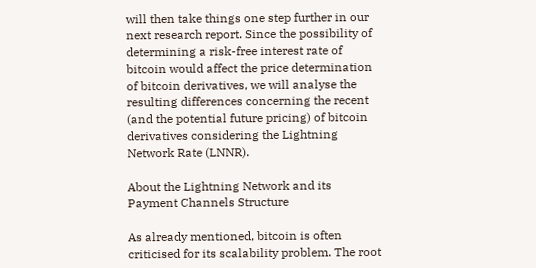will then take things one step further in our next research report. Since the possibility of determining a risk-free interest rate of bitcoin would affect the price determination of bitcoin derivatives, we will analyse the resulting differences concerning the recent (and the potential future pricing) of bitcoin derivatives considering the Lightning Network Rate (LNNR).

About the Lightning Network and its Payment Channels Structure

As already mentioned, bitcoin is often criticised for its scalability problem. The root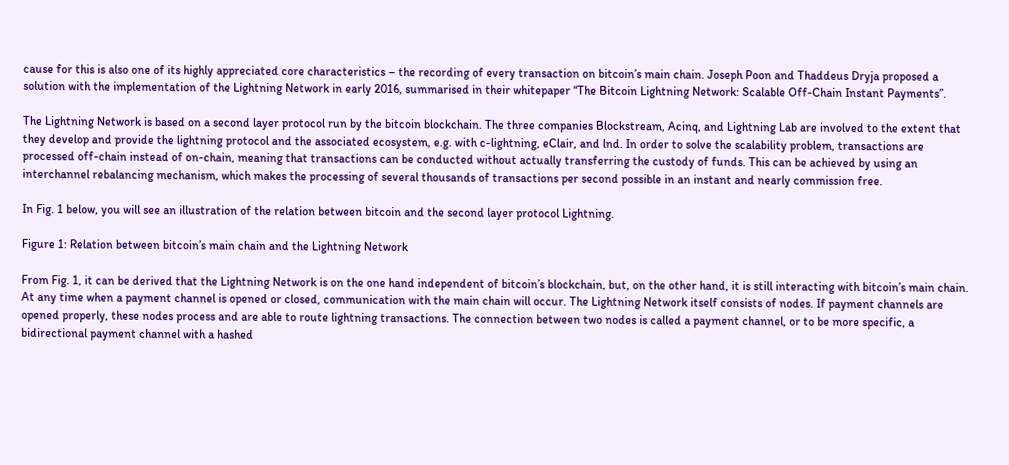cause for this is also one of its highly appreciated core characteristics – the recording of every transaction on bitcoin’s main chain. Joseph Poon and Thaddeus Dryja proposed a solution with the implementation of the Lightning Network in early 2016, summarised in their whitepaper “The Bitcoin Lightning Network: Scalable Off-Chain Instant Payments”.

The Lightning Network is based on a second layer protocol run by the bitcoin blockchain. The three companies Blockstream, Acinq, and Lightning Lab are involved to the extent that they develop and provide the lightning protocol and the associated ecosystem, e.g. with c-lightning, eClair, and lnd. In order to solve the scalability problem, transactions are processed off-chain instead of on-chain, meaning that transactions can be conducted without actually transferring the custody of funds. This can be achieved by using an interchannel rebalancing mechanism, which makes the processing of several thousands of transactions per second possible in an instant and nearly commission free.

In Fig. 1 below, you will see an illustration of the relation between bitcoin and the second layer protocol Lightning.

Figure 1: Relation between bitcoin’s main chain and the Lightning Network

From Fig. 1, it can be derived that the Lightning Network is on the one hand independent of bitcoin’s blockchain, but, on the other hand, it is still interacting with bitcoin’s main chain. At any time when a payment channel is opened or closed, communication with the main chain will occur. The Lightning Network itself consists of nodes. If payment channels are opened properly, these nodes process and are able to route lightning transactions. The connection between two nodes is called a payment channel, or to be more specific, a bidirectional payment channel with a hashed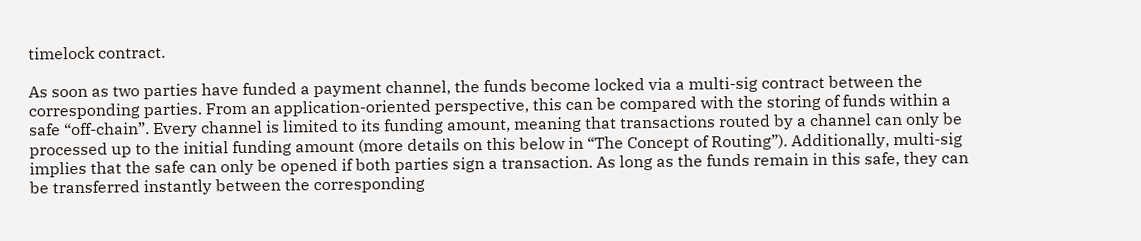timelock contract.

As soon as two parties have funded a payment channel, the funds become locked via a multi-sig contract between the corresponding parties. From an application-oriented perspective, this can be compared with the storing of funds within a safe “off-chain”. Every channel is limited to its funding amount, meaning that transactions routed by a channel can only be processed up to the initial funding amount (more details on this below in “The Concept of Routing”). Additionally, multi-sig implies that the safe can only be opened if both parties sign a transaction. As long as the funds remain in this safe, they can be transferred instantly between the corresponding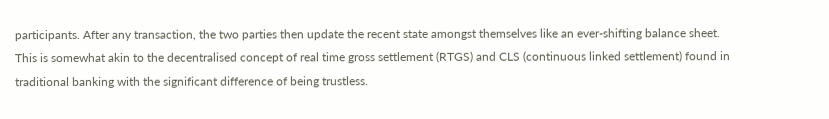participants. After any transaction, the two parties then update the recent state amongst themselves like an ever-shifting balance sheet. This is somewhat akin to the decentralised concept of real time gross settlement (RTGS) and CLS (continuous linked settlement) found in traditional banking with the significant difference of being trustless.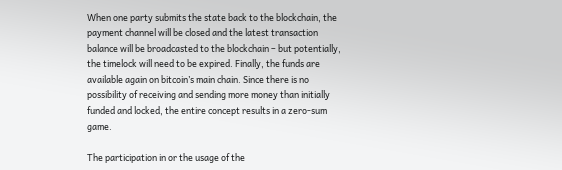When one party submits the state back to the blockchain, the payment channel will be closed and the latest transaction balance will be broadcasted to the blockchain – but potentially, the timelock will need to be expired. Finally, the funds are available again on bitcoin’s main chain. Since there is no possibility of receiving and sending more money than initially funded and locked, the entire concept results in a zero-sum game.

The participation in or the usage of the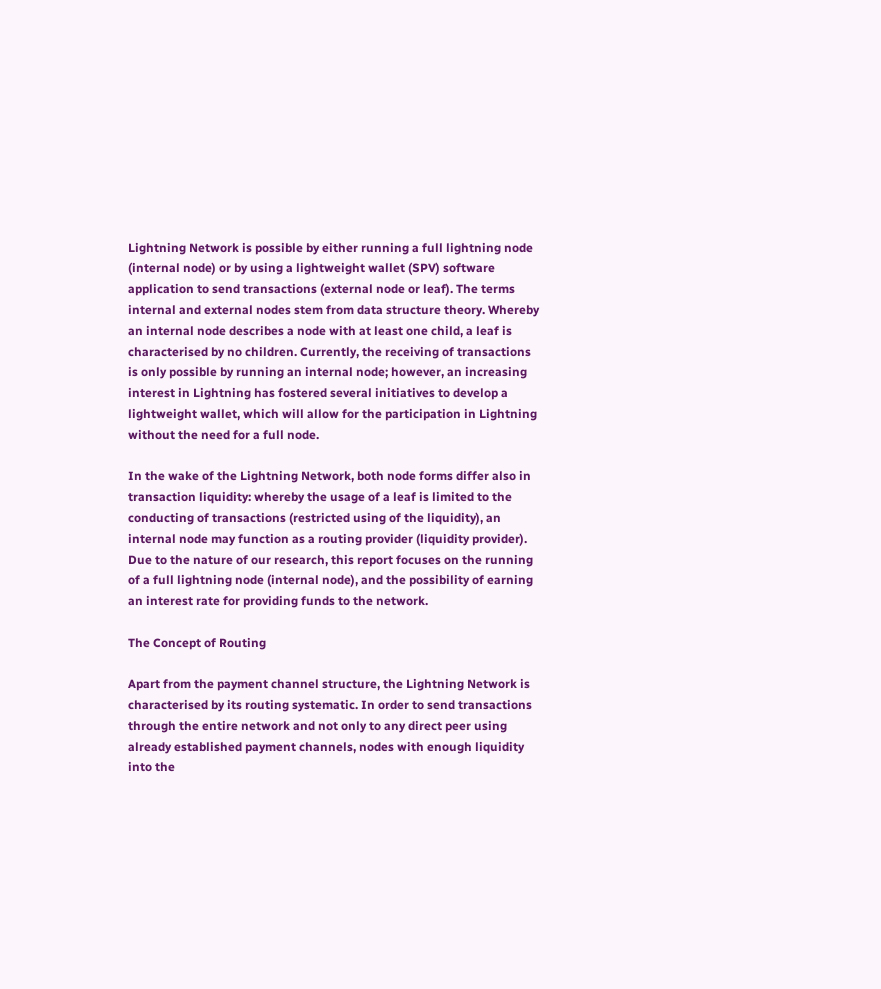Lightning Network is possible by either running a full lightning node (internal node) or by using a lightweight wallet (SPV) software application to send transactions (external node or leaf). The terms internal and external nodes stem from data structure theory. Whereby an internal node describes a node with at least one child, a leaf is characterised by no children. Currently, the receiving of transactions is only possible by running an internal node; however, an increasing interest in Lightning has fostered several initiatives to develop a lightweight wallet, which will allow for the participation in Lightning without the need for a full node.

In the wake of the Lightning Network, both node forms differ also in transaction liquidity: whereby the usage of a leaf is limited to the conducting of transactions (restricted using of the liquidity), an internal node may function as a routing provider (liquidity provider). Due to the nature of our research, this report focuses on the running of a full lightning node (internal node), and the possibility of earning an interest rate for providing funds to the network.

The Concept of Routing

Apart from the payment channel structure, the Lightning Network is characterised by its routing systematic. In order to send transactions through the entire network and not only to any direct peer using already established payment channels, nodes with enough liquidity into the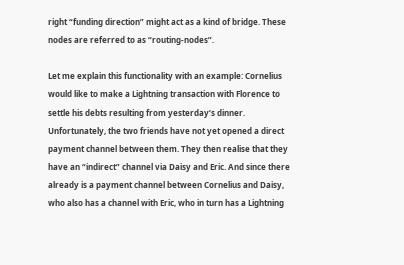right “funding direction” might act as a kind of bridge. These nodes are referred to as “routing-nodes”.

Let me explain this functionality with an example: Cornelius would like to make a Lightning transaction with Florence to settle his debts resulting from yesterday’s dinner. Unfortunately, the two friends have not yet opened a direct payment channel between them. They then realise that they have an “indirect” channel via Daisy and Eric. And since there already is a payment channel between Cornelius and Daisy, who also has a channel with Eric, who in turn has a Lightning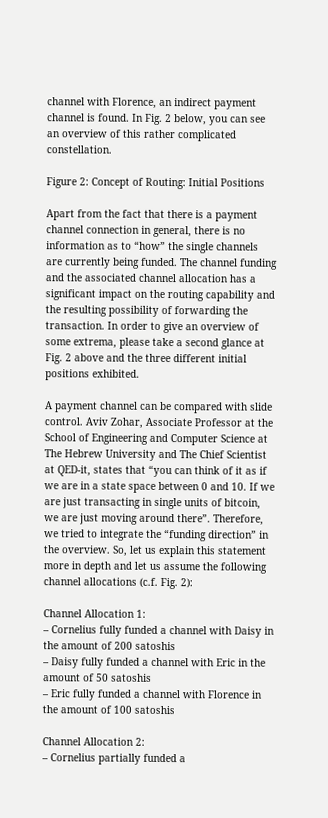channel with Florence, an indirect payment channel is found. In Fig. 2 below, you can see an overview of this rather complicated constellation.

Figure 2: Concept of Routing: Initial Positions

Apart from the fact that there is a payment channel connection in general, there is no information as to “how” the single channels are currently being funded. The channel funding and the associated channel allocation has a significant impact on the routing capability and the resulting possibility of forwarding the transaction. In order to give an overview of some extrema, please take a second glance at Fig. 2 above and the three different initial positions exhibited.

A payment channel can be compared with slide control. Aviv Zohar, Associate Professor at the School of Engineering and Computer Science at The Hebrew University and The Chief Scientist at QED-it, states that “you can think of it as if we are in a state space between 0 and 10. If we are just transacting in single units of bitcoin, we are just moving around there”. Therefore, we tried to integrate the “funding direction” in the overview. So, let us explain this statement more in depth and let us assume the following channel allocations (c.f. Fig. 2):

Channel Allocation 1:
– Cornelius fully funded a channel with Daisy in the amount of 200 satoshis
– Daisy fully funded a channel with Eric in the amount of 50 satoshis
– Eric fully funded a channel with Florence in the amount of 100 satoshis

Channel Allocation 2:
– Cornelius partially funded a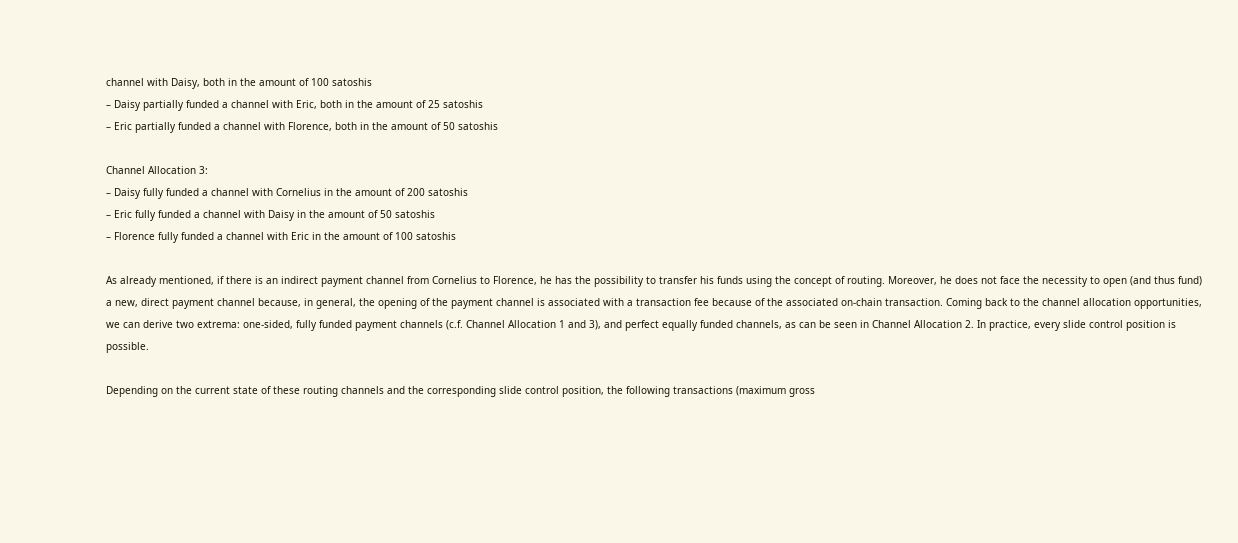channel with Daisy, both in the amount of 100 satoshis
– Daisy partially funded a channel with Eric, both in the amount of 25 satoshis
– Eric partially funded a channel with Florence, both in the amount of 50 satoshis

Channel Allocation 3:
– Daisy fully funded a channel with Cornelius in the amount of 200 satoshis
– Eric fully funded a channel with Daisy in the amount of 50 satoshis
– Florence fully funded a channel with Eric in the amount of 100 satoshis

As already mentioned, if there is an indirect payment channel from Cornelius to Florence, he has the possibility to transfer his funds using the concept of routing. Moreover, he does not face the necessity to open (and thus fund) a new, direct payment channel because, in general, the opening of the payment channel is associated with a transaction fee because of the associated on-chain transaction. Coming back to the channel allocation opportunities, we can derive two extrema: one-sided, fully funded payment channels (c.f. Channel Allocation 1 and 3), and perfect equally funded channels, as can be seen in Channel Allocation 2. In practice, every slide control position is possible.

Depending on the current state of these routing channels and the corresponding slide control position, the following transactions (maximum gross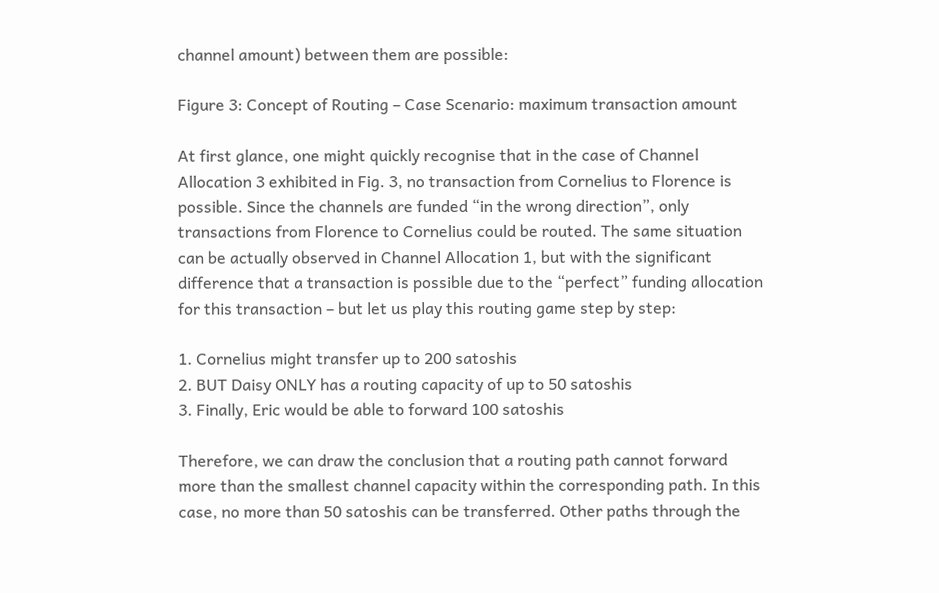channel amount) between them are possible:

Figure 3: Concept of Routing – Case Scenario: maximum transaction amount

At first glance, one might quickly recognise that in the case of Channel Allocation 3 exhibited in Fig. 3, no transaction from Cornelius to Florence is possible. Since the channels are funded “in the wrong direction”, only transactions from Florence to Cornelius could be routed. The same situation can be actually observed in Channel Allocation 1, but with the significant difference that a transaction is possible due to the “perfect” funding allocation for this transaction – but let us play this routing game step by step:

1. Cornelius might transfer up to 200 satoshis
2. BUT Daisy ONLY has a routing capacity of up to 50 satoshis
3. Finally, Eric would be able to forward 100 satoshis

Therefore, we can draw the conclusion that a routing path cannot forward more than the smallest channel capacity within the corresponding path. In this case, no more than 50 satoshis can be transferred. Other paths through the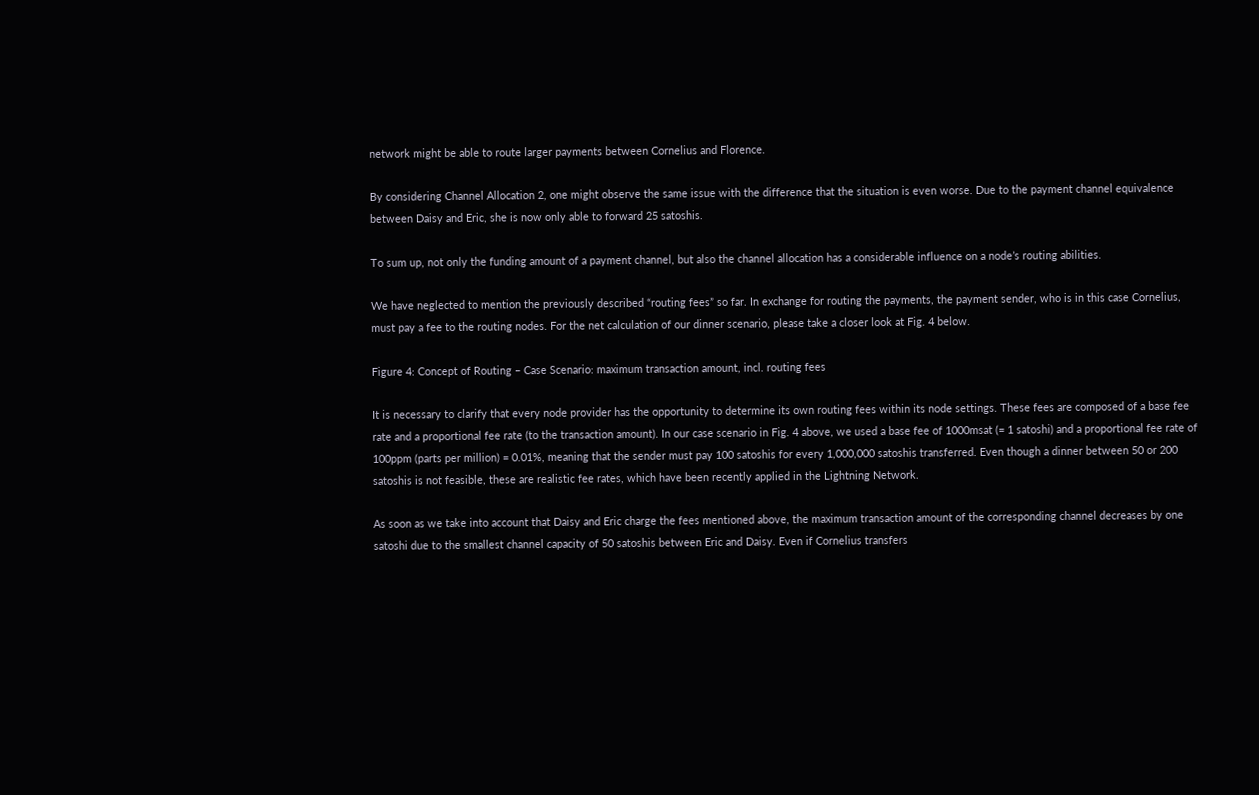network might be able to route larger payments between Cornelius and Florence.

By considering Channel Allocation 2, one might observe the same issue with the difference that the situation is even worse. Due to the payment channel equivalence between Daisy and Eric, she is now only able to forward 25 satoshis.

To sum up, not only the funding amount of a payment channel, but also the channel allocation has a considerable influence on a node’s routing abilities.

We have neglected to mention the previously described “routing fees” so far. In exchange for routing the payments, the payment sender, who is in this case Cornelius, must pay a fee to the routing nodes. For the net calculation of our dinner scenario, please take a closer look at Fig. 4 below.

Figure 4: Concept of Routing – Case Scenario: maximum transaction amount, incl. routing fees

It is necessary to clarify that every node provider has the opportunity to determine its own routing fees within its node settings. These fees are composed of a base fee rate and a proportional fee rate (to the transaction amount). In our case scenario in Fig. 4 above, we used a base fee of 1000msat (= 1 satoshi) and a proportional fee rate of 100ppm (parts per million) = 0.01%, meaning that the sender must pay 100 satoshis for every 1,000,000 satoshis transferred. Even though a dinner between 50 or 200 satoshis is not feasible, these are realistic fee rates, which have been recently applied in the Lightning Network.

As soon as we take into account that Daisy and Eric charge the fees mentioned above, the maximum transaction amount of the corresponding channel decreases by one satoshi due to the smallest channel capacity of 50 satoshis between Eric and Daisy. Even if Cornelius transfers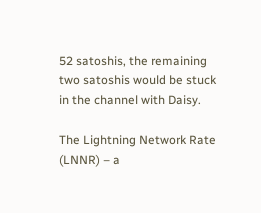52 satoshis, the remaining two satoshis would be stuck in the channel with Daisy.

The Lightning Network Rate (LNNR) – a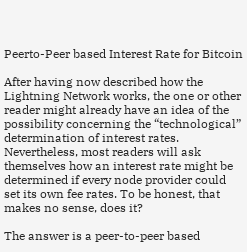Peerto-Peer based Interest Rate for Bitcoin

After having now described how the Lightning Network works, the one or other reader might already have an idea of the possibility concerning the “technological” determination of interest rates. Nevertheless, most readers will ask themselves how an interest rate might be determined if every node provider could set its own fee rates. To be honest, that makes no sense, does it?

The answer is a peer-to-peer based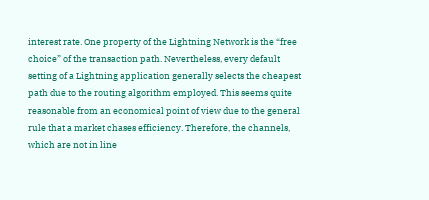interest rate. One property of the Lightning Network is the “free choice” of the transaction path. Nevertheless, every default setting of a Lightning application generally selects the cheapest path due to the routing algorithm employed. This seems quite reasonable from an economical point of view due to the general rule that a market chases efficiency. Therefore, the channels, which are not in line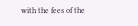with the fees of the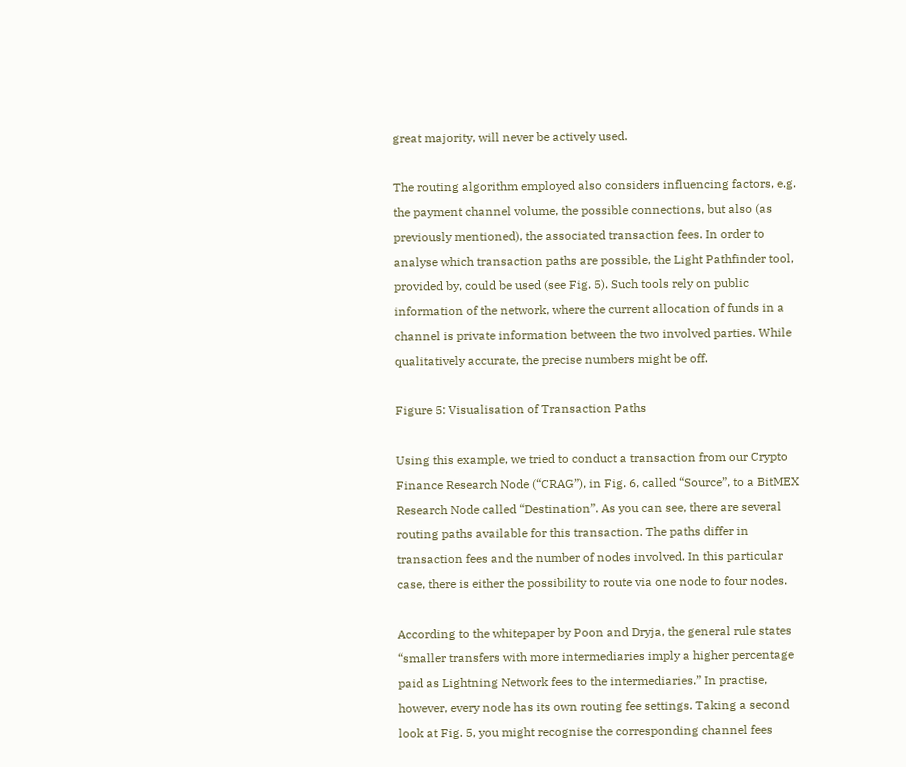great majority, will never be actively used.

The routing algorithm employed also considers influencing factors, e.g. the payment channel volume, the possible connections, but also (as previously mentioned), the associated transaction fees. In order to analyse which transaction paths are possible, the Light Pathfinder tool, provided by, could be used (see Fig. 5). Such tools rely on public information of the network, where the current allocation of funds in a channel is private information between the two involved parties. While qualitatively accurate, the precise numbers might be off.

Figure 5: Visualisation of Transaction Paths

Using this example, we tried to conduct a transaction from our Crypto Finance Research Node (“CRAG”), in Fig. 6, called “Source”, to a BitMEX Research Node called “Destination”. As you can see, there are several routing paths available for this transaction. The paths differ in transaction fees and the number of nodes involved. In this particular case, there is either the possibility to route via one node to four nodes.

According to the whitepaper by Poon and Dryja, the general rule states “smaller transfers with more intermediaries imply a higher percentage paid as Lightning Network fees to the intermediaries.” In practise, however, every node has its own routing fee settings. Taking a second look at Fig. 5, you might recognise the corresponding channel fees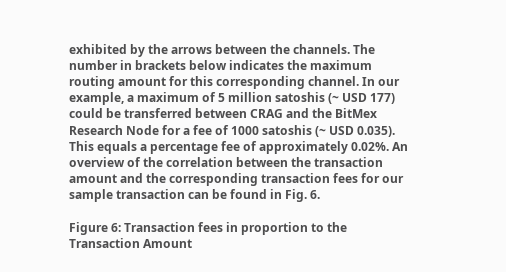exhibited by the arrows between the channels. The number in brackets below indicates the maximum routing amount for this corresponding channel. In our example, a maximum of 5 million satoshis (~ USD 177) could be transferred between CRAG and the BitMex Research Node for a fee of 1000 satoshis (~ USD 0.035). This equals a percentage fee of approximately 0.02%. An overview of the correlation between the transaction amount and the corresponding transaction fees for our sample transaction can be found in Fig. 6.

Figure 6: Transaction fees in proportion to the Transaction Amount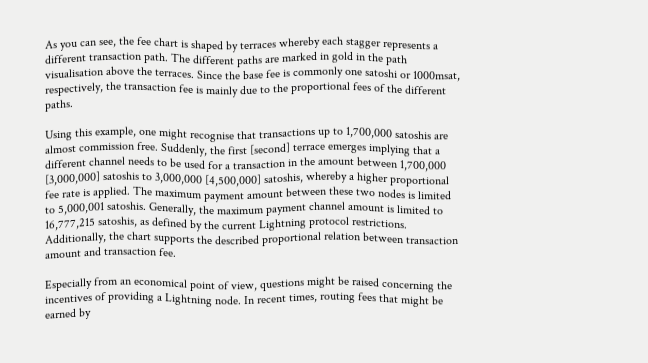As you can see, the fee chart is shaped by terraces whereby each stagger represents a different transaction path. The different paths are marked in gold in the path visualisation above the terraces. Since the base fee is commonly one satoshi or 1000msat, respectively, the transaction fee is mainly due to the proportional fees of the different paths.

Using this example, one might recognise that transactions up to 1,700,000 satoshis are almost commission free. Suddenly, the first [second] terrace emerges implying that a different channel needs to be used for a transaction in the amount between 1,700,000 [3,000,000] satoshis to 3,000,000 [4,500,000] satoshis, whereby a higher proportional fee rate is applied. The maximum payment amount between these two nodes is limited to 5,000,001 satoshis. Generally, the maximum payment channel amount is limited to 16,777,215 satoshis, as defined by the current Lightning protocol restrictions. Additionally, the chart supports the described proportional relation between transaction amount and transaction fee.

Especially from an economical point of view, questions might be raised concerning the incentives of providing a Lightning node. In recent times, routing fees that might be earned by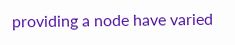providing a node have varied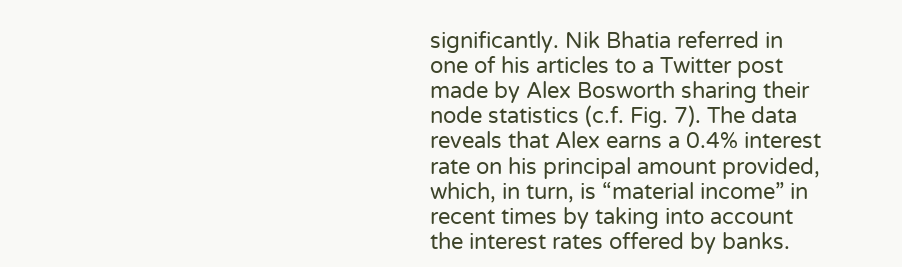significantly. Nik Bhatia referred in one of his articles to a Twitter post made by Alex Bosworth sharing their node statistics (c.f. Fig. 7). The data reveals that Alex earns a 0.4% interest rate on his principal amount provided, which, in turn, is “material income” in recent times by taking into account the interest rates offered by banks.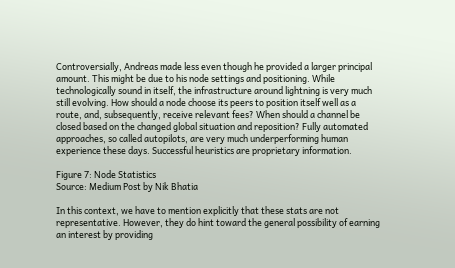Controversially, Andreas made less even though he provided a larger principal amount. This might be due to his node settings and positioning. While technologically sound in itself, the infrastructure around lightning is very much still evolving. How should a node choose its peers to position itself well as a route, and, subsequently, receive relevant fees? When should a channel be closed based on the changed global situation and reposition? Fully automated approaches, so called autopilots, are very much underperforming human experience these days. Successful heuristics are proprietary information.

Figure 7: Node Statistics
Source: Medium Post by Nik Bhatia

In this context, we have to mention explicitly that these stats are not representative. However, they do hint toward the general possibility of earning an interest by providing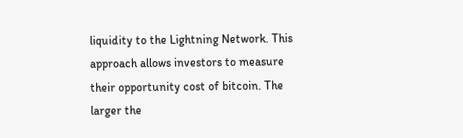liquidity to the Lightning Network. This approach allows investors to measure their opportunity cost of bitcoin. The larger the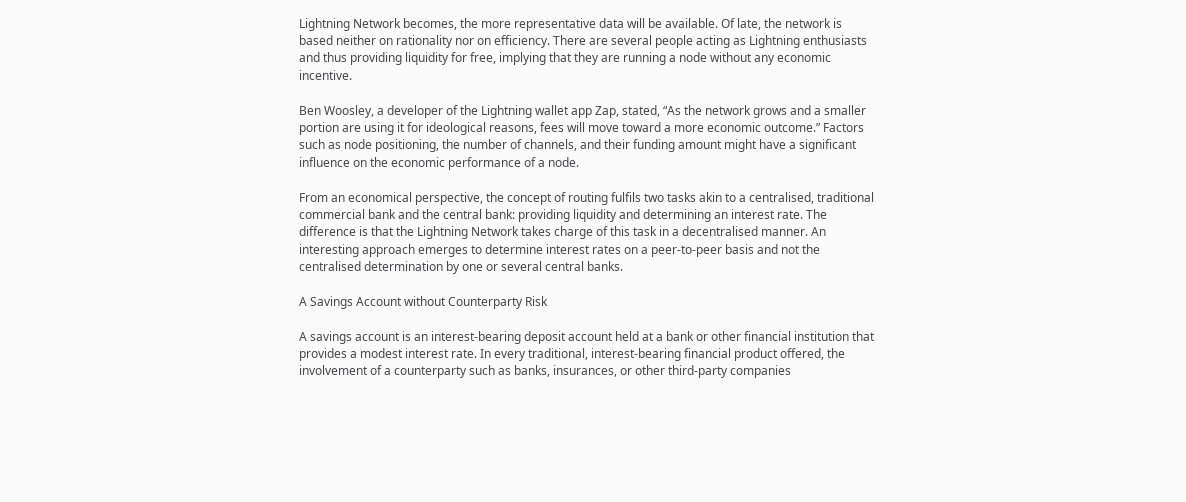Lightning Network becomes, the more representative data will be available. Of late, the network is based neither on rationality nor on efficiency. There are several people acting as Lightning enthusiasts and thus providing liquidity for free, implying that they are running a node without any economic incentive.

Ben Woosley, a developer of the Lightning wallet app Zap, stated, “As the network grows and a smaller portion are using it for ideological reasons, fees will move toward a more economic outcome.” Factors such as node positioning, the number of channels, and their funding amount might have a significant influence on the economic performance of a node.

From an economical perspective, the concept of routing fulfils two tasks akin to a centralised, traditional commercial bank and the central bank: providing liquidity and determining an interest rate. The difference is that the Lightning Network takes charge of this task in a decentralised manner. An interesting approach emerges to determine interest rates on a peer-to-peer basis and not the centralised determination by one or several central banks.

A Savings Account without Counterparty Risk

A savings account is an interest-bearing deposit account held at a bank or other financial institution that provides a modest interest rate. In every traditional, interest-bearing financial product offered, the involvement of a counterparty such as banks, insurances, or other third-party companies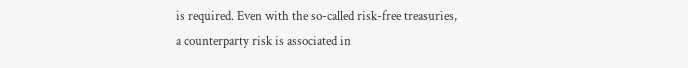is required. Even with the so-called risk-free treasuries, a counterparty risk is associated in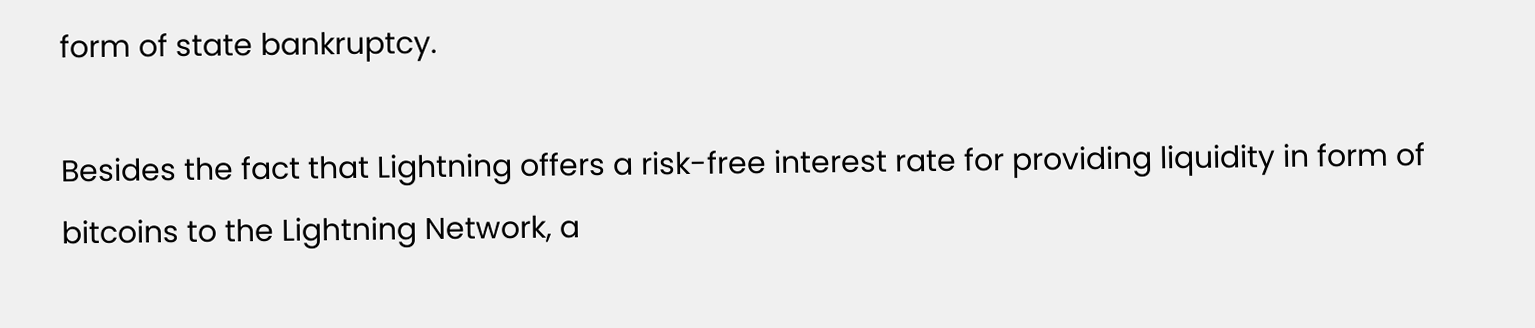form of state bankruptcy.

Besides the fact that Lightning offers a risk-free interest rate for providing liquidity in form of bitcoins to the Lightning Network, a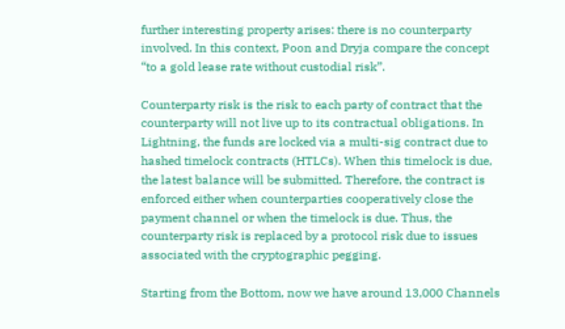further interesting property arises: there is no counterparty involved. In this context, Poon and Dryja compare the concept “to a gold lease rate without custodial risk”.

Counterparty risk is the risk to each party of contract that the counterparty will not live up to its contractual obligations. In Lightning, the funds are locked via a multi-sig contract due to hashed timelock contracts (HTLCs). When this timelock is due, the latest balance will be submitted. Therefore, the contract is enforced either when counterparties cooperatively close the payment channel or when the timelock is due. Thus, the counterparty risk is replaced by a protocol risk due to issues associated with the cryptographic pegging.

Starting from the Bottom, now we have around 13,000 Channels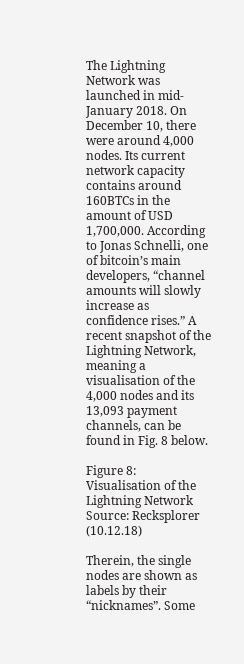The Lightning Network was launched in mid-January 2018. On December 10, there were around 4,000 nodes. Its current network capacity contains around 160BTCs in the amount of USD 1,700,000. According to Jonas Schnelli, one of bitcoin’s main developers, “channel amounts will slowly increase as confidence rises.” A recent snapshot of the Lightning Network, meaning a visualisation of the 4,000 nodes and its 13,093 payment channels, can be found in Fig. 8 below.

Figure 8: Visualisation of the Lightning Network
Source: Recksplorer (10.12.18)

Therein, the single nodes are shown as labels by their “nicknames”. Some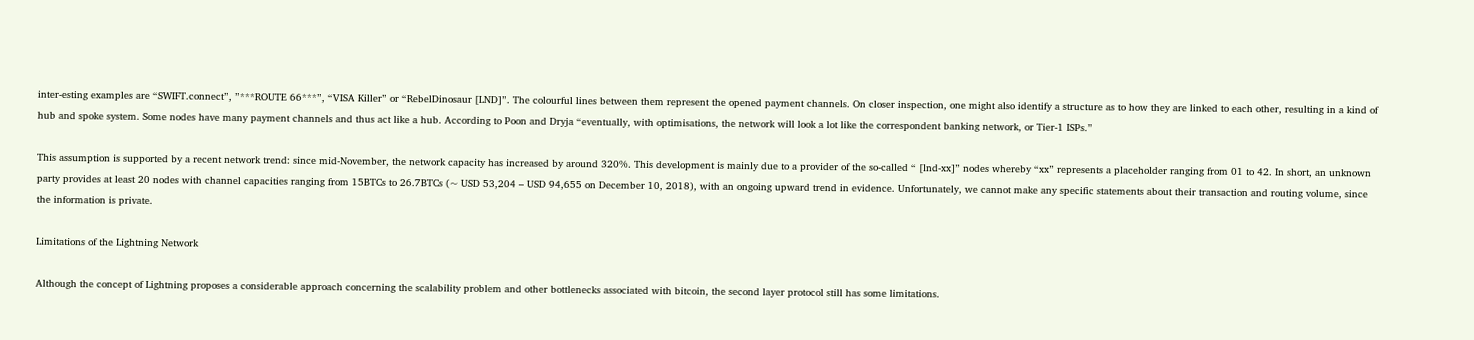inter-esting examples are “SWIFT.connect”, ”***ROUTE 66***”, “VISA Killer” or “RebelDinosaur [LND]”. The colourful lines between them represent the opened payment channels. On closer inspection, one might also identify a structure as to how they are linked to each other, resulting in a kind of hub and spoke system. Some nodes have many payment channels and thus act like a hub. According to Poon and Dryja “eventually, with optimisations, the network will look a lot like the correspondent banking network, or Tier-1 ISPs.”

This assumption is supported by a recent network trend: since mid-November, the network capacity has increased by around 320%. This development is mainly due to a provider of the so-called “ [lnd-xx]” nodes whereby “xx” represents a placeholder ranging from 01 to 42. In short, an unknown party provides at least 20 nodes with channel capacities ranging from 15BTCs to 26.7BTCs (~ USD 53,204 – USD 94,655 on December 10, 2018), with an ongoing upward trend in evidence. Unfortunately, we cannot make any specific statements about their transaction and routing volume, since the information is private.

Limitations of the Lightning Network

Although the concept of Lightning proposes a considerable approach concerning the scalability problem and other bottlenecks associated with bitcoin, the second layer protocol still has some limitations.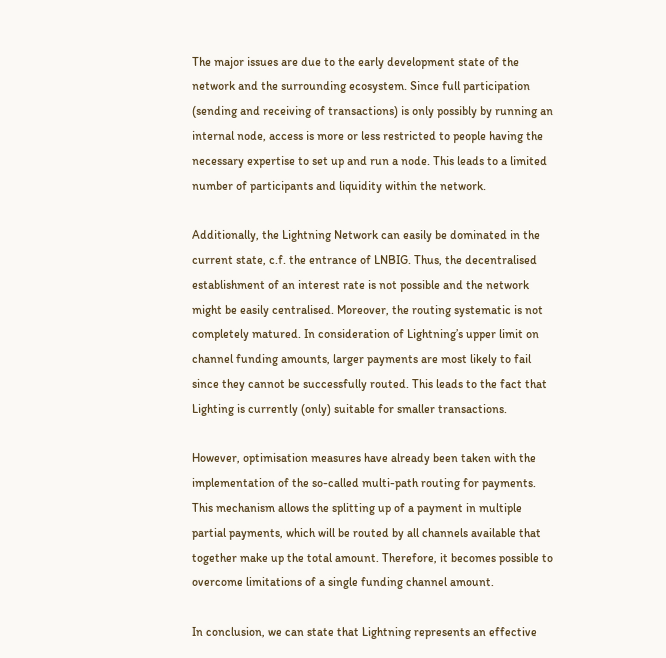The major issues are due to the early development state of the network and the surrounding ecosystem. Since full participation (sending and receiving of transactions) is only possibly by running an internal node, access is more or less restricted to people having the necessary expertise to set up and run a node. This leads to a limited number of participants and liquidity within the network.

Additionally, the Lightning Network can easily be dominated in the current state, c.f. the entrance of LNBIG. Thus, the decentralised establishment of an interest rate is not possible and the network might be easily centralised. Moreover, the routing systematic is not completely matured. In consideration of Lightning’s upper limit on channel funding amounts, larger payments are most likely to fail since they cannot be successfully routed. This leads to the fact that Lighting is currently (only) suitable for smaller transactions.

However, optimisation measures have already been taken with the implementation of the so-called multi-path routing for payments. This mechanism allows the splitting up of a payment in multiple partial payments, which will be routed by all channels available that together make up the total amount. Therefore, it becomes possible to overcome limitations of a single funding channel amount.

In conclusion, we can state that Lightning represents an effective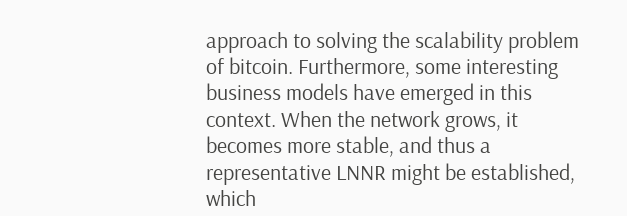approach to solving the scalability problem of bitcoin. Furthermore, some interesting business models have emerged in this context. When the network grows, it becomes more stable, and thus a representative LNNR might be established, which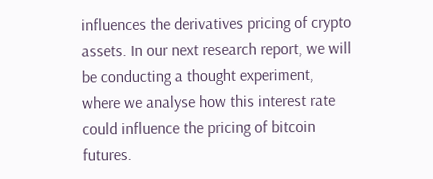influences the derivatives pricing of crypto assets. In our next research report, we will be conducting a thought experiment, where we analyse how this interest rate could influence the pricing of bitcoin futures.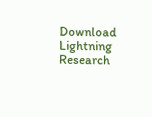Download Lightning Research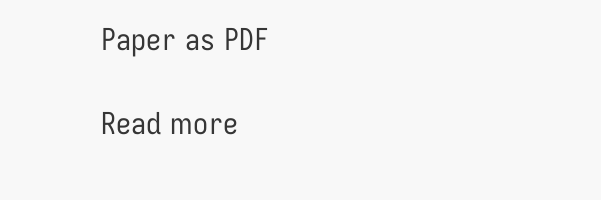Paper as PDF

Read more